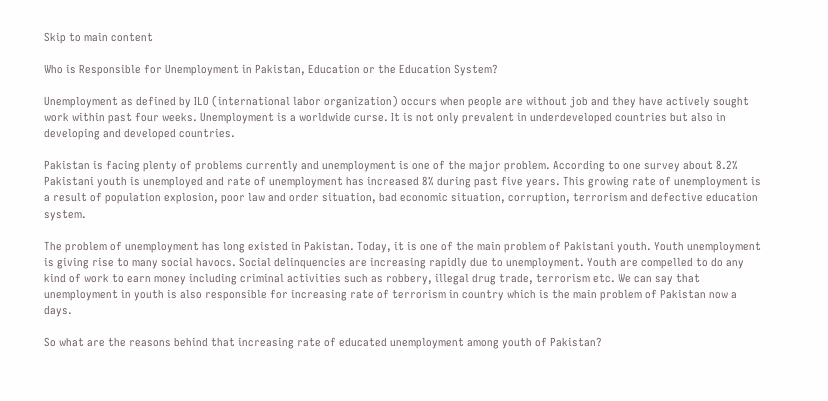Skip to main content

Who is Responsible for Unemployment in Pakistan, Education or the Education System?

Unemployment as defined by ILO (international labor organization) occurs when people are without job and they have actively sought work within past four weeks. Unemployment is a worldwide curse. It is not only prevalent in underdeveloped countries but also in developing and developed countries.

Pakistan is facing plenty of problems currently and unemployment is one of the major problem. According to one survey about 8.2% Pakistani youth is unemployed and rate of unemployment has increased 8% during past five years. This growing rate of unemployment is a result of population explosion, poor law and order situation, bad economic situation, corruption, terrorism and defective education system.

The problem of unemployment has long existed in Pakistan. Today, it is one of the main problem of Pakistani youth. Youth unemployment is giving rise to many social havocs. Social delinquencies are increasing rapidly due to unemployment. Youth are compelled to do any kind of work to earn money including criminal activities such as robbery, illegal drug trade, terrorism etc. We can say that unemployment in youth is also responsible for increasing rate of terrorism in country which is the main problem of Pakistan now a days.

So what are the reasons behind that increasing rate of educated unemployment among youth of Pakistan?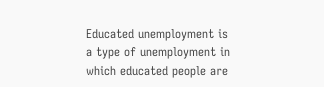Educated unemployment is a type of unemployment in which educated people are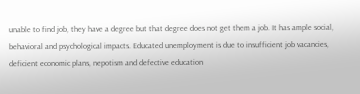unable to find job, they have a degree but that degree does not get them a job. It has ample social, behavioral and psychological impacts. Educated unemployment is due to insufficient job vacancies, deficient economic plans, nepotism and defective education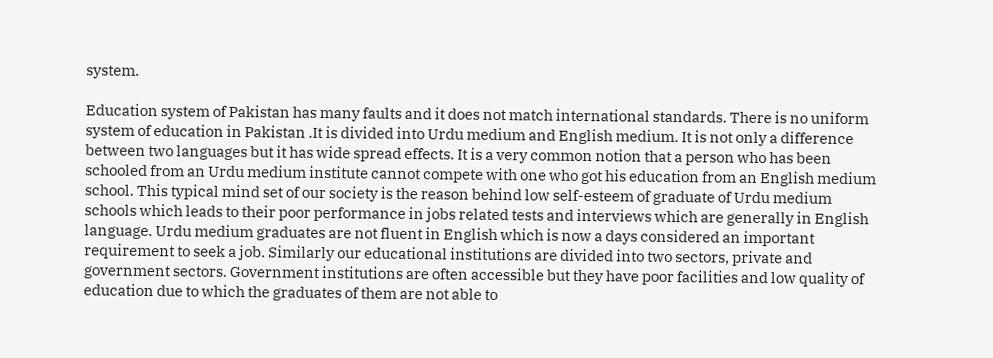system.

Education system of Pakistan has many faults and it does not match international standards. There is no uniform system of education in Pakistan .It is divided into Urdu medium and English medium. It is not only a difference between two languages but it has wide spread effects. It is a very common notion that a person who has been schooled from an Urdu medium institute cannot compete with one who got his education from an English medium school. This typical mind set of our society is the reason behind low self-esteem of graduate of Urdu medium schools which leads to their poor performance in jobs related tests and interviews which are generally in English language. Urdu medium graduates are not fluent in English which is now a days considered an important requirement to seek a job. Similarly our educational institutions are divided into two sectors, private and government sectors. Government institutions are often accessible but they have poor facilities and low quality of education due to which the graduates of them are not able to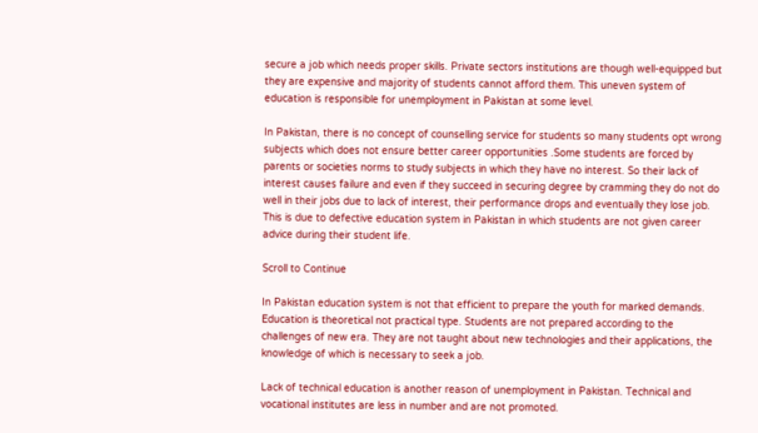secure a job which needs proper skills. Private sectors institutions are though well-equipped but they are expensive and majority of students cannot afford them. This uneven system of education is responsible for unemployment in Pakistan at some level.

In Pakistan, there is no concept of counselling service for students so many students opt wrong subjects which does not ensure better career opportunities .Some students are forced by parents or societies norms to study subjects in which they have no interest. So their lack of interest causes failure and even if they succeed in securing degree by cramming they do not do well in their jobs due to lack of interest, their performance drops and eventually they lose job. This is due to defective education system in Pakistan in which students are not given career advice during their student life.

Scroll to Continue

In Pakistan education system is not that efficient to prepare the youth for marked demands. Education is theoretical not practical type. Students are not prepared according to the challenges of new era. They are not taught about new technologies and their applications, the knowledge of which is necessary to seek a job.

Lack of technical education is another reason of unemployment in Pakistan. Technical and vocational institutes are less in number and are not promoted.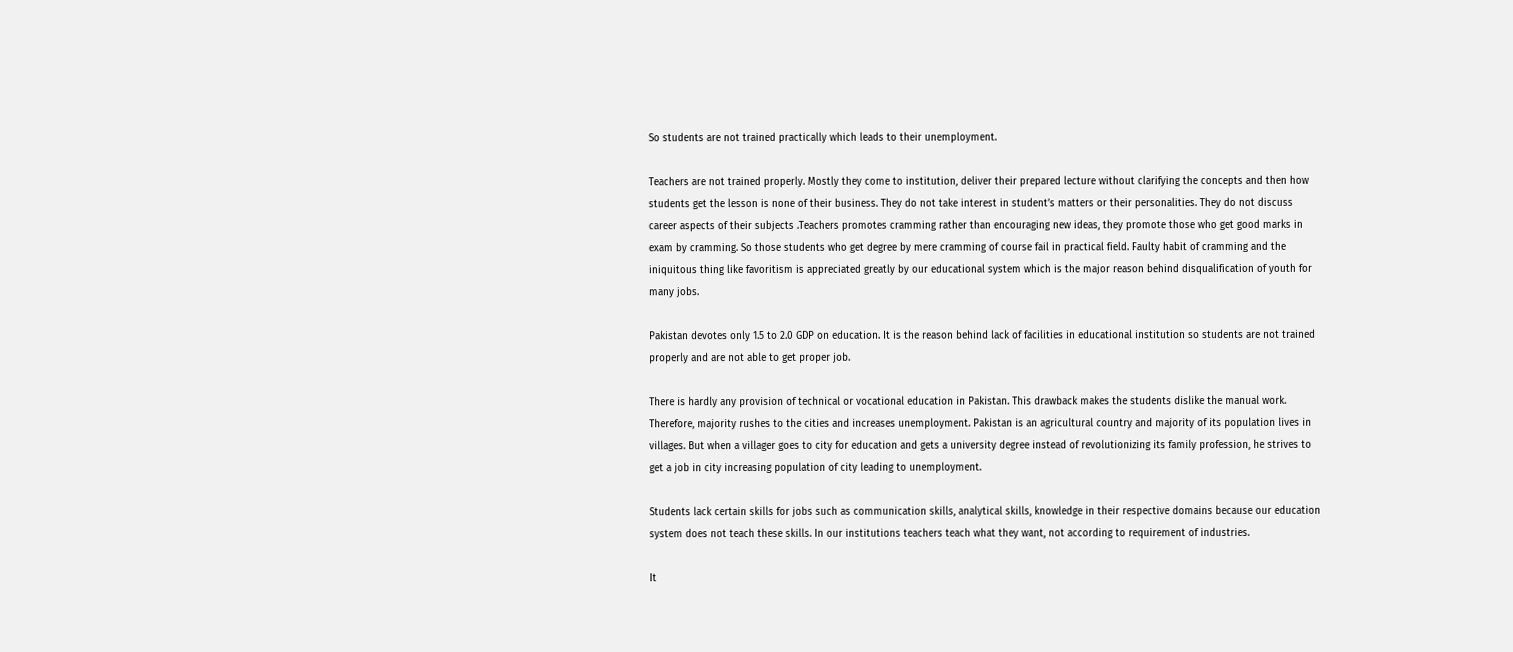So students are not trained practically which leads to their unemployment.

Teachers are not trained properly. Mostly they come to institution, deliver their prepared lecture without clarifying the concepts and then how students get the lesson is none of their business. They do not take interest in student’s matters or their personalities. They do not discuss career aspects of their subjects .Teachers promotes cramming rather than encouraging new ideas, they promote those who get good marks in exam by cramming. So those students who get degree by mere cramming of course fail in practical field. Faulty habit of cramming and the iniquitous thing like favoritism is appreciated greatly by our educational system which is the major reason behind disqualification of youth for many jobs.

Pakistan devotes only 1.5 to 2.0 GDP on education. It is the reason behind lack of facilities in educational institution so students are not trained properly and are not able to get proper job.

There is hardly any provision of technical or vocational education in Pakistan. This drawback makes the students dislike the manual work. Therefore, majority rushes to the cities and increases unemployment. Pakistan is an agricultural country and majority of its population lives in villages. But when a villager goes to city for education and gets a university degree instead of revolutionizing its family profession, he strives to get a job in city increasing population of city leading to unemployment.

Students lack certain skills for jobs such as communication skills, analytical skills, knowledge in their respective domains because our education system does not teach these skills. In our institutions teachers teach what they want, not according to requirement of industries.

It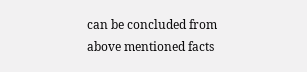can be concluded from above mentioned facts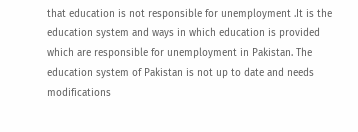that education is not responsible for unemployment .It is the education system and ways in which education is provided which are responsible for unemployment in Pakistan. The education system of Pakistan is not up to date and needs modifications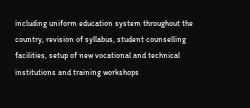including uniform education system throughout the country, revision of syllabus, student counselling facilities, setup of new vocational and technical institutions and training workshops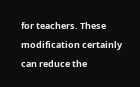for teachers. These modification certainly can reduce the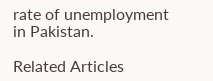rate of unemployment in Pakistan.

Related Articles